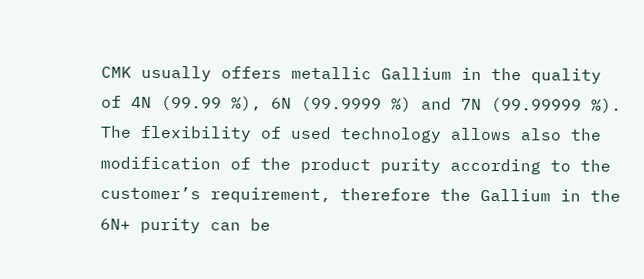CMK usually offers metallic Gallium in the quality of 4N (99.99 %), 6N (99.9999 %) and 7N (99.99999 %). The flexibility of used technology allows also the modification of the product purity according to the customer’s requirement, therefore the Gallium in the 6N+ purity can be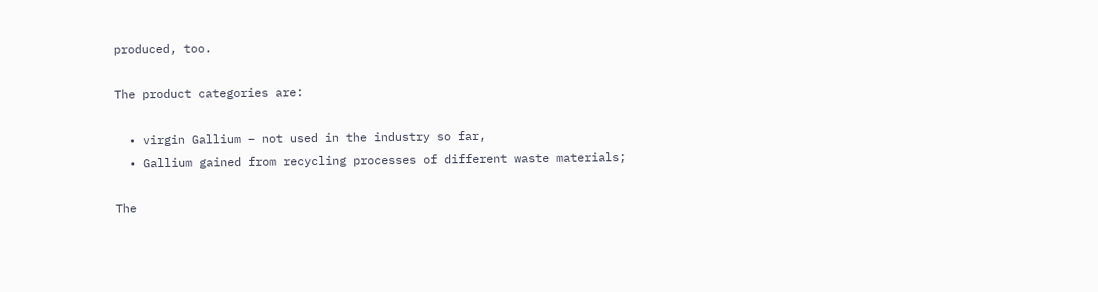produced, too.

The product categories are:

  • virgin Gallium – not used in the industry so far,
  • Gallium gained from recycling processes of different waste materials;

The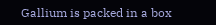Gallium is packed in a box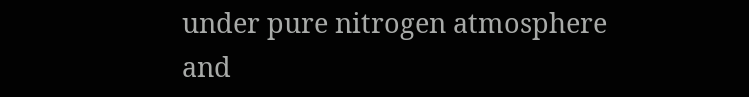under pure nitrogen atmosphere and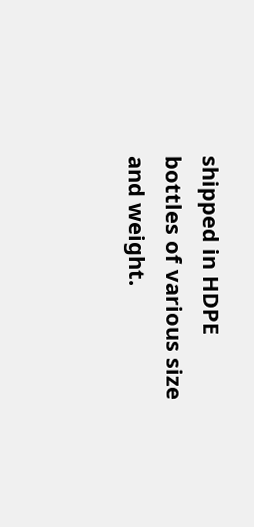shipped in HDPE bottles of various size and weight.